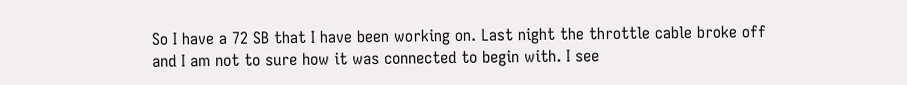So I have a 72 SB that I have been working on. Last night the throttle cable broke off and I am not to sure how it was connected to begin with. I see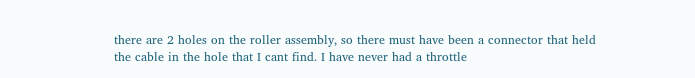there are 2 holes on the roller assembly, so there must have been a connector that held the cable in the hole that I cant find. I have never had a throttle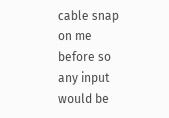cable snap on me before so any input would be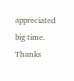appreciated big time. Thanks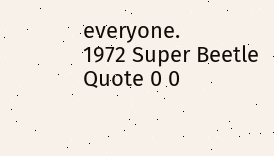everyone.
1972 Super Beetle
Quote 0 0